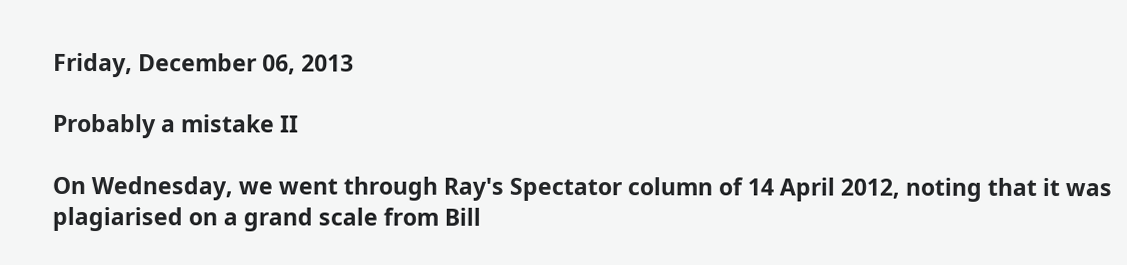Friday, December 06, 2013

Probably a mistake II

On Wednesday, we went through Ray's Spectator column of 14 April 2012, noting that it was plagiarised on a grand scale from Bill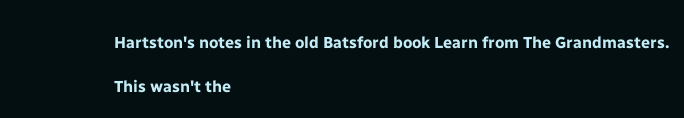Hartston's notes in the old Batsford book Learn from The Grandmasters.

This wasn't the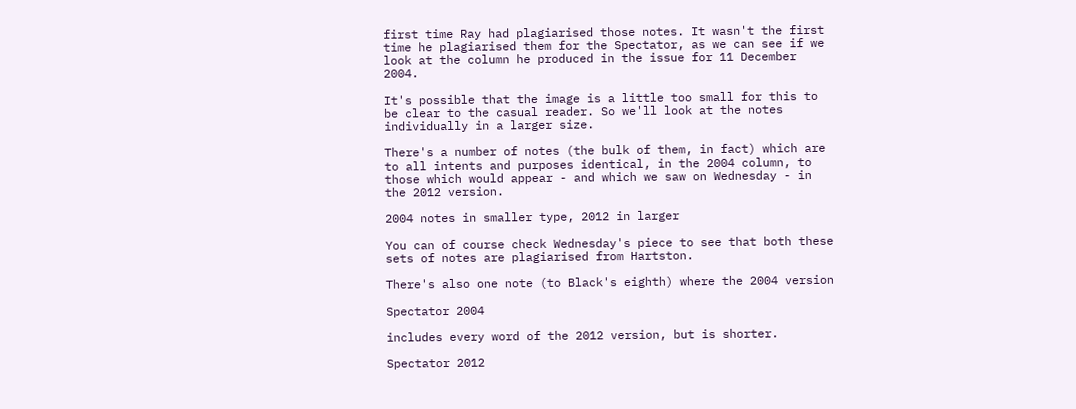first time Ray had plagiarised those notes. It wasn't the first time he plagiarised them for the Spectator, as we can see if we look at the column he produced in the issue for 11 December 2004.

It's possible that the image is a little too small for this to be clear to the casual reader. So we'll look at the notes individually in a larger size.

There's a number of notes (the bulk of them, in fact) which are to all intents and purposes identical, in the 2004 column, to those which would appear - and which we saw on Wednesday - in the 2012 version.

2004 notes in smaller type, 2012 in larger

You can of course check Wednesday's piece to see that both these sets of notes are plagiarised from Hartston.

There's also one note (to Black's eighth) where the 2004 version

Spectator 2004

includes every word of the 2012 version, but is shorter.

Spectator 2012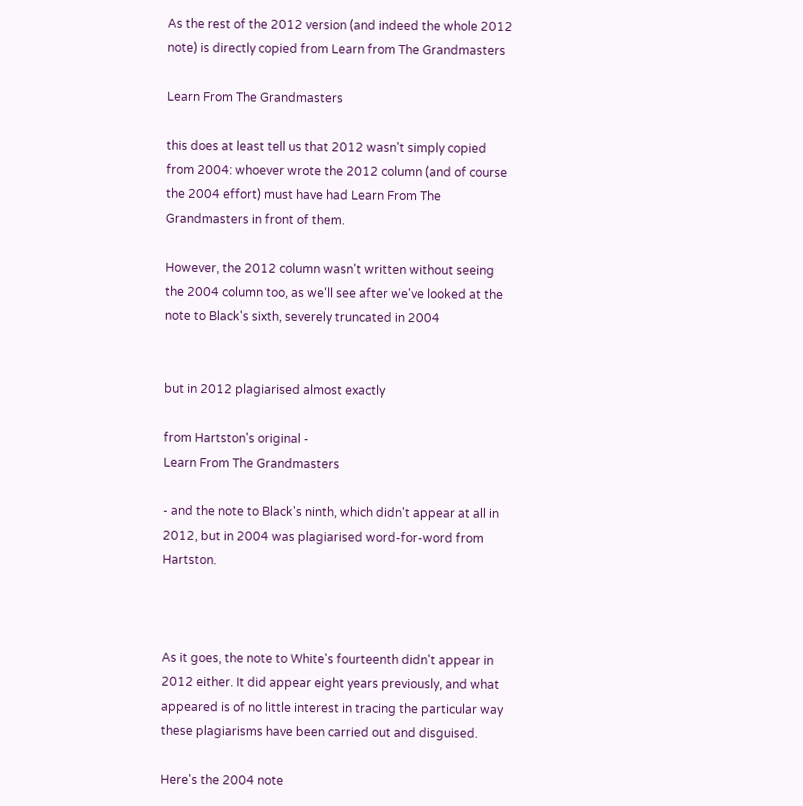As the rest of the 2012 version (and indeed the whole 2012 note) is directly copied from Learn from The Grandmasters

Learn From The Grandmasters

this does at least tell us that 2012 wasn't simply copied from 2004: whoever wrote the 2012 column (and of course the 2004 effort) must have had Learn From The Grandmasters in front of them.

However, the 2012 column wasn't written without seeing the 2004 column too, as we'll see after we've looked at the note to Black's sixth, severely truncated in 2004


but in 2012 plagiarised almost exactly

from Hartston's original -
Learn From The Grandmasters

- and the note to Black's ninth, which didn't appear at all in 2012, but in 2004 was plagiarised word-for-word from Hartston.



As it goes, the note to White's fourteenth didn't appear in 2012 either. It did appear eight years previously, and what appeared is of no little interest in tracing the particular way these plagiarisms have been carried out and disguised.

Here's the 2004 note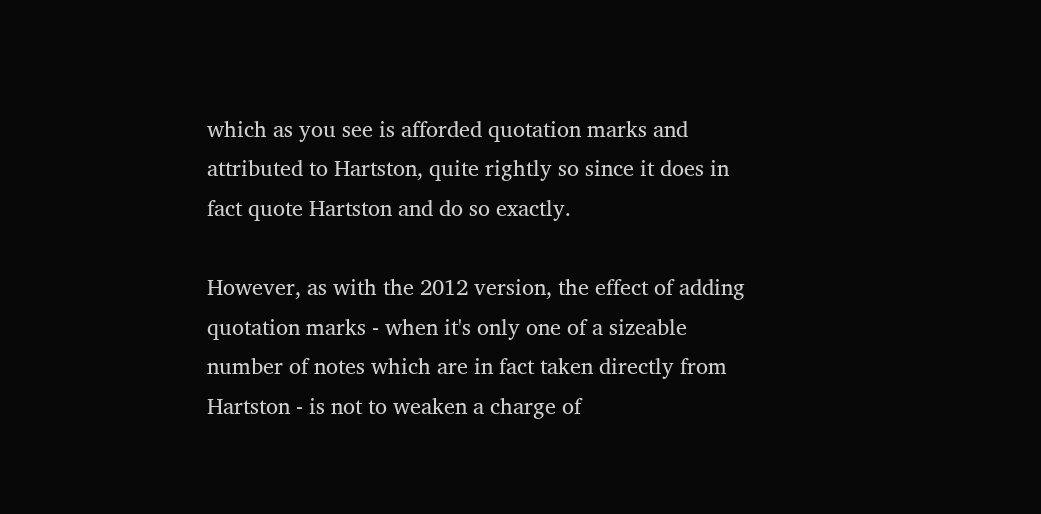which as you see is afforded quotation marks and attributed to Hartston, quite rightly so since it does in fact quote Hartston and do so exactly.

However, as with the 2012 version, the effect of adding quotation marks - when it's only one of a sizeable number of notes which are in fact taken directly from Hartston - is not to weaken a charge of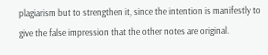plagiarism but to strengthen it, since the intention is manifestly to give the false impression that the other notes are original.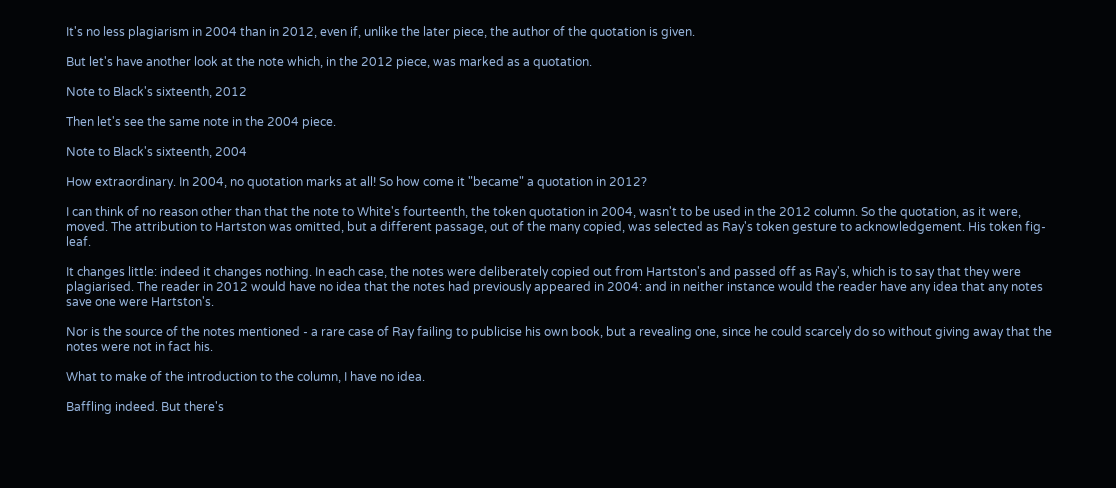It's no less plagiarism in 2004 than in 2012, even if, unlike the later piece, the author of the quotation is given.

But let's have another look at the note which, in the 2012 piece, was marked as a quotation.

Note to Black's sixteenth, 2012

Then let's see the same note in the 2004 piece.

Note to Black's sixteenth, 2004

How extraordinary. In 2004, no quotation marks at all! So how come it "became" a quotation in 2012?

I can think of no reason other than that the note to White's fourteenth, the token quotation in 2004, wasn't to be used in the 2012 column. So the quotation, as it were, moved. The attribution to Hartston was omitted, but a different passage, out of the many copied, was selected as Ray's token gesture to acknowledgement. His token fig-leaf.

It changes little: indeed it changes nothing. In each case, the notes were deliberately copied out from Hartston's and passed off as Ray's, which is to say that they were plagiarised. The reader in 2012 would have no idea that the notes had previously appeared in 2004: and in neither instance would the reader have any idea that any notes save one were Hartston's.

Nor is the source of the notes mentioned - a rare case of Ray failing to publicise his own book, but a revealing one, since he could scarcely do so without giving away that the notes were not in fact his.

What to make of the introduction to the column, I have no idea.

Baffling indeed. But there's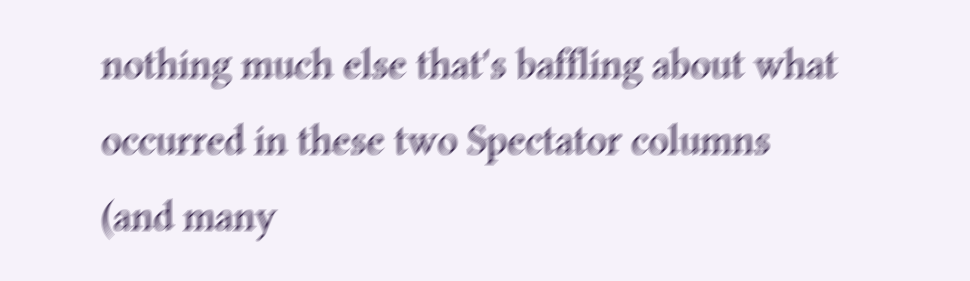nothing much else that's baffling about what occurred in these two Spectator columns (and many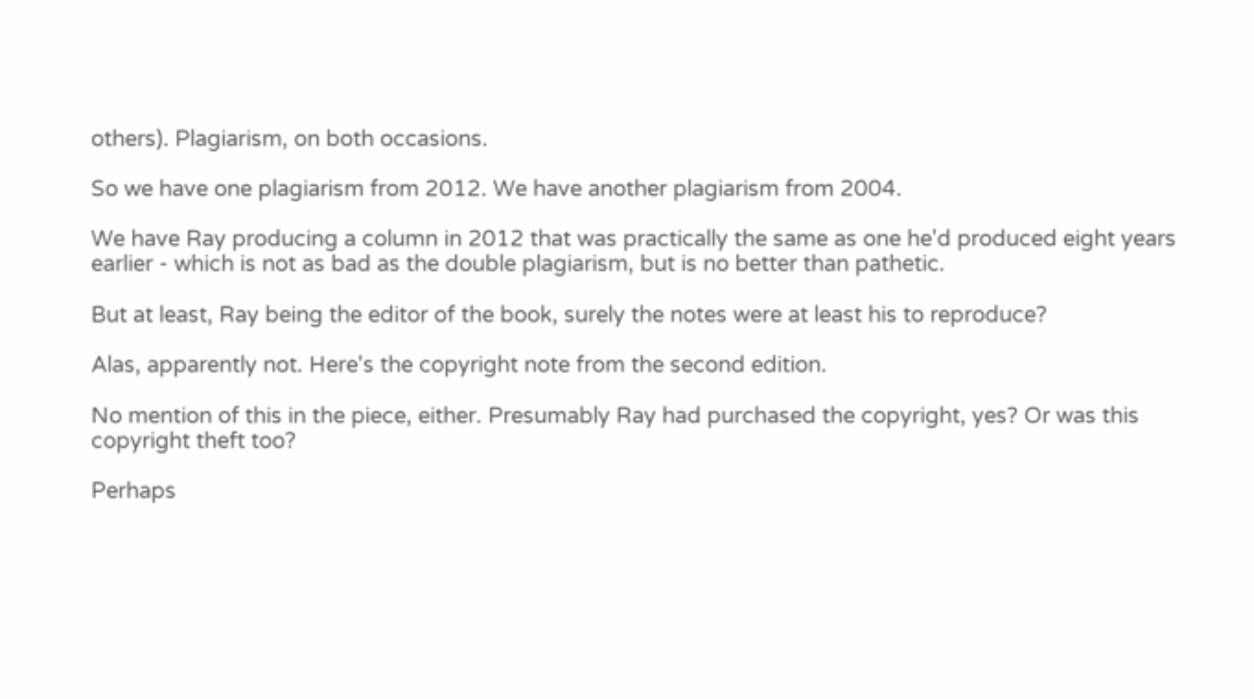others). Plagiarism, on both occasions.

So we have one plagiarism from 2012. We have another plagiarism from 2004.

We have Ray producing a column in 2012 that was practically the same as one he'd produced eight years earlier - which is not as bad as the double plagiarism, but is no better than pathetic.

But at least, Ray being the editor of the book, surely the notes were at least his to reproduce?

Alas, apparently not. Here's the copyright note from the second edition.

No mention of this in the piece, either. Presumably Ray had purchased the copyright, yes? Or was this copyright theft too?

Perhaps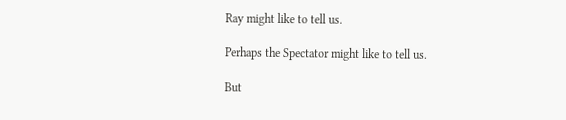Ray might like to tell us.

Perhaps the Spectator might like to tell us.

But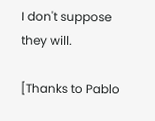I don't suppose they will.

[Thanks to Pablo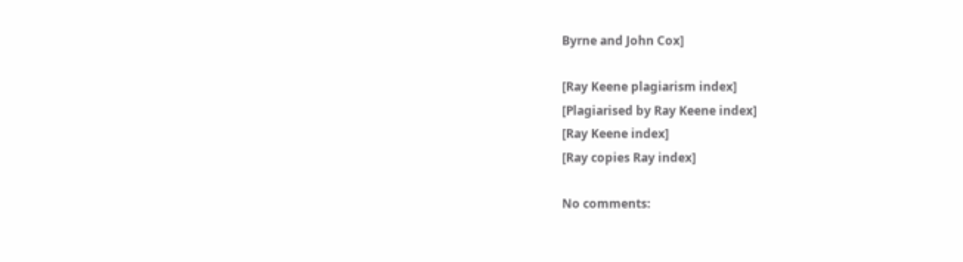Byrne and John Cox]

[Ray Keene plagiarism index]
[Plagiarised by Ray Keene index]
[Ray Keene index]
[Ray copies Ray index]

No comments: